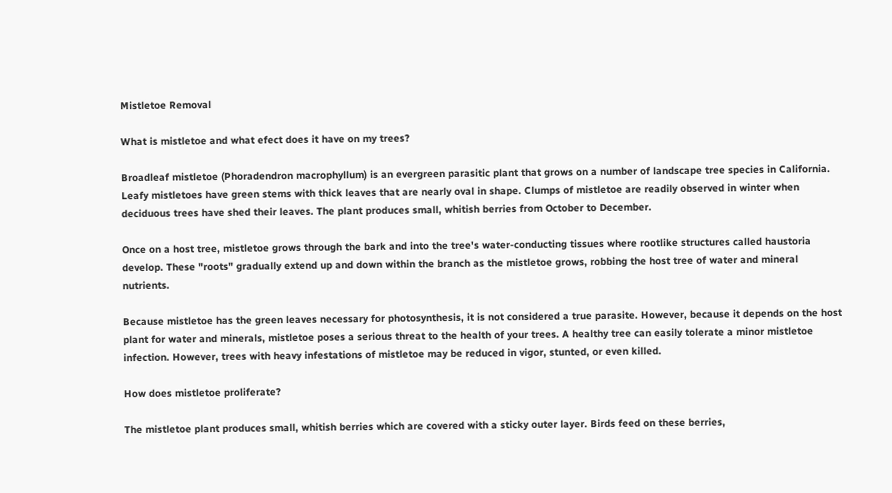Mistletoe Removal

What is mistletoe and what efect does it have on my trees?

Broadleaf mistletoe (Phoradendron macrophyllum) is an evergreen parasitic plant that grows on a number of landscape tree species in California. Leafy mistletoes have green stems with thick leaves that are nearly oval in shape. Clumps of mistletoe are readily observed in winter when deciduous trees have shed their leaves. The plant produces small, whitish berries from October to December.

Once on a host tree, mistletoe grows through the bark and into the tree's water-conducting tissues where rootlike structures called haustoria develop. These "roots" gradually extend up and down within the branch as the mistletoe grows, robbing the host tree of water and mineral nutrients.

Because mistletoe has the green leaves necessary for photosynthesis, it is not considered a true parasite. However, because it depends on the host plant for water and minerals, mistletoe poses a serious threat to the health of your trees. A healthy tree can easily tolerate a minor mistletoe infection. However, trees with heavy infestations of mistletoe may be reduced in vigor, stunted, or even killed.

How does mistletoe proliferate?

The mistletoe plant produces small, whitish berries which are covered with a sticky outer layer. Birds feed on these berries,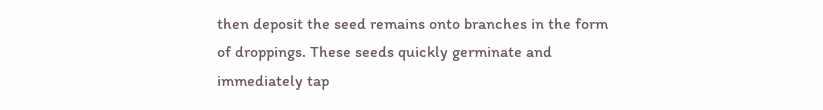then deposit the seed remains onto branches in the form of droppings. These seeds quickly germinate and immediately tap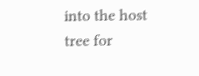into the host tree for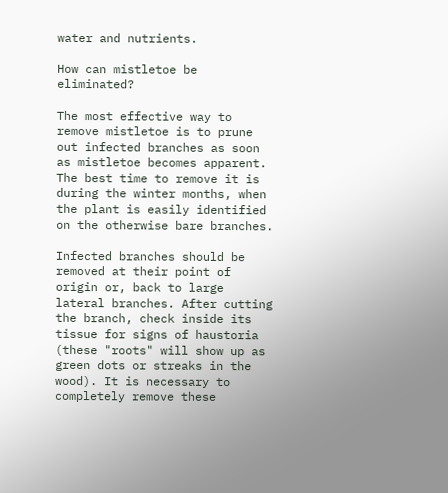water and nutrients.

How can mistletoe be eliminated?

The most effective way to remove mistletoe is to prune out infected branches as soon as mistletoe becomes apparent. The best time to remove it is during the winter months, when the plant is easily identified on the otherwise bare branches.

Infected branches should be removed at their point of origin or, back to large lateral branches. After cutting the branch, check inside its tissue for signs of haustoria (these "roots" will show up as green dots or streaks in the wood). It is necessary to completely remove these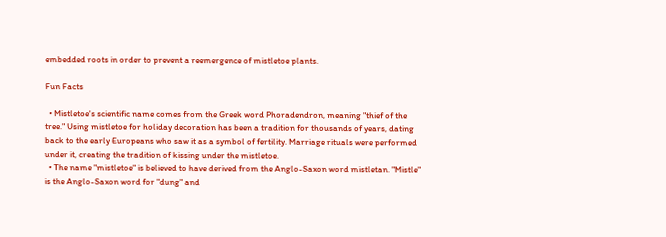embedded roots in order to prevent a reemergence of mistletoe plants.

Fun Facts

  • Mistletoe's scientific name comes from the Greek word Phoradendron, meaning "thief of the tree." Using mistletoe for holiday decoration has been a tradition for thousands of years, dating back to the early Europeans who saw it as a symbol of fertility. Marriage rituals were performed under it, creating the tradition of kissing under the mistletoe.
  • The name "mistletoe" is believed to have derived from the Anglo-Saxon word mistletan. "Mistle" is the Anglo-Saxon word for "dung" and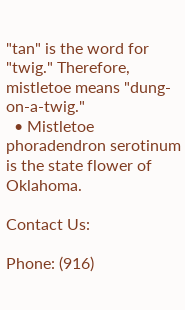"tan" is the word for "twig." Therefore, mistletoe means "dung-on-a-twig."
  • Mistletoe phoradendron serotinum is the state flower of Oklahoma.

Contact Us:

Phone: (916)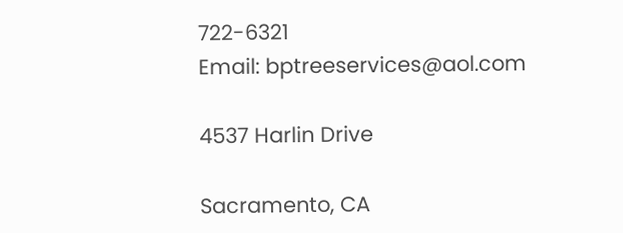722-6321
Email: bptreeservices@aol.com

4537 Harlin Drive

Sacramento, CA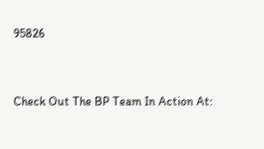95826


Check Out The BP Team In Action At: